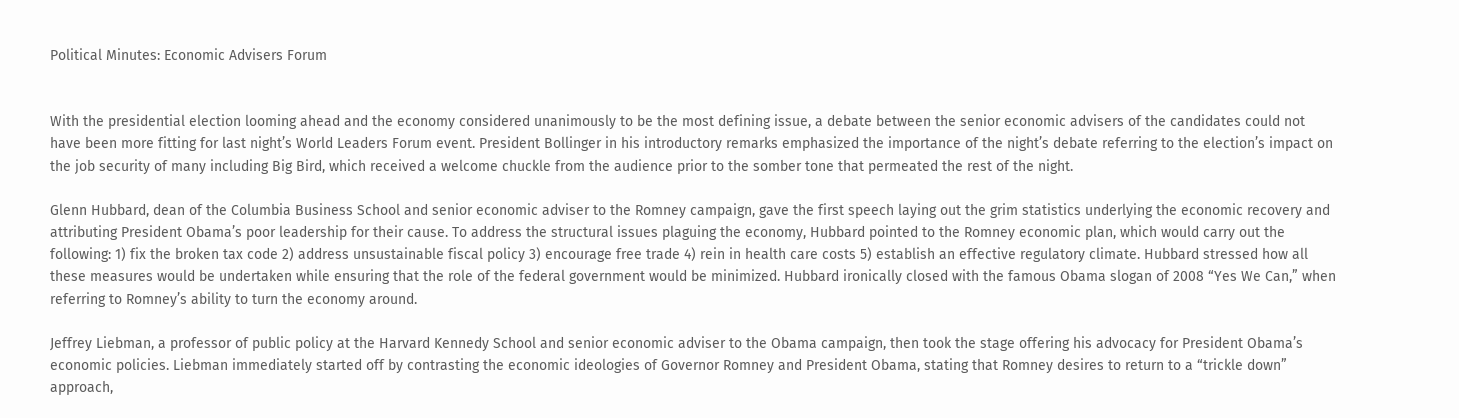Political Minutes: Economic Advisers Forum


With the presidential election looming ahead and the economy considered unanimously to be the most defining issue, a debate between the senior economic advisers of the candidates could not have been more fitting for last night’s World Leaders Forum event. President Bollinger in his introductory remarks emphasized the importance of the night’s debate referring to the election’s impact on the job security of many including Big Bird, which received a welcome chuckle from the audience prior to the somber tone that permeated the rest of the night.

Glenn Hubbard, dean of the Columbia Business School and senior economic adviser to the Romney campaign, gave the first speech laying out the grim statistics underlying the economic recovery and attributing President Obama’s poor leadership for their cause. To address the structural issues plaguing the economy, Hubbard pointed to the Romney economic plan, which would carry out the following: 1) fix the broken tax code 2) address unsustainable fiscal policy 3) encourage free trade 4) rein in health care costs 5) establish an effective regulatory climate. Hubbard stressed how all these measures would be undertaken while ensuring that the role of the federal government would be minimized. Hubbard ironically closed with the famous Obama slogan of 2008 “Yes We Can,” when referring to Romney’s ability to turn the economy around.

Jeffrey Liebman, a professor of public policy at the Harvard Kennedy School and senior economic adviser to the Obama campaign, then took the stage offering his advocacy for President Obama’s economic policies. Liebman immediately started off by contrasting the economic ideologies of Governor Romney and President Obama, stating that Romney desires to return to a “trickle down” approach,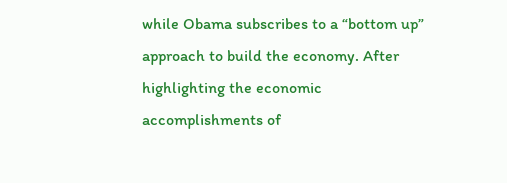while Obama subscribes to a “bottom up” approach to build the economy. After highlighting the economic accomplishments of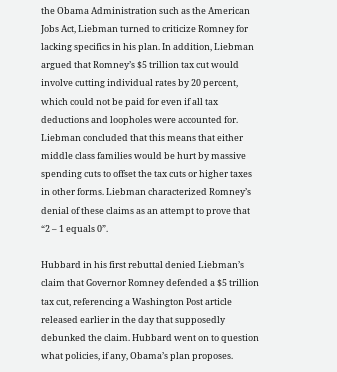the Obama Administration such as the American Jobs Act, Liebman turned to criticize Romney for lacking specifics in his plan. In addition, Liebman argued that Romney’s $5 trillion tax cut would involve cutting individual rates by 20 percent, which could not be paid for even if all tax deductions and loopholes were accounted for. Liebman concluded that this means that either middle class families would be hurt by massive spending cuts to offset the tax cuts or higher taxes in other forms. Liebman characterized Romney’s denial of these claims as an attempt to prove that “2 – 1 equals 0”.

Hubbard in his first rebuttal denied Liebman’s claim that Governor Romney defended a $5 trillion tax cut, referencing a Washington Post article released earlier in the day that supposedly debunked the claim. Hubbard went on to question what policies, if any, Obama’s plan proposes.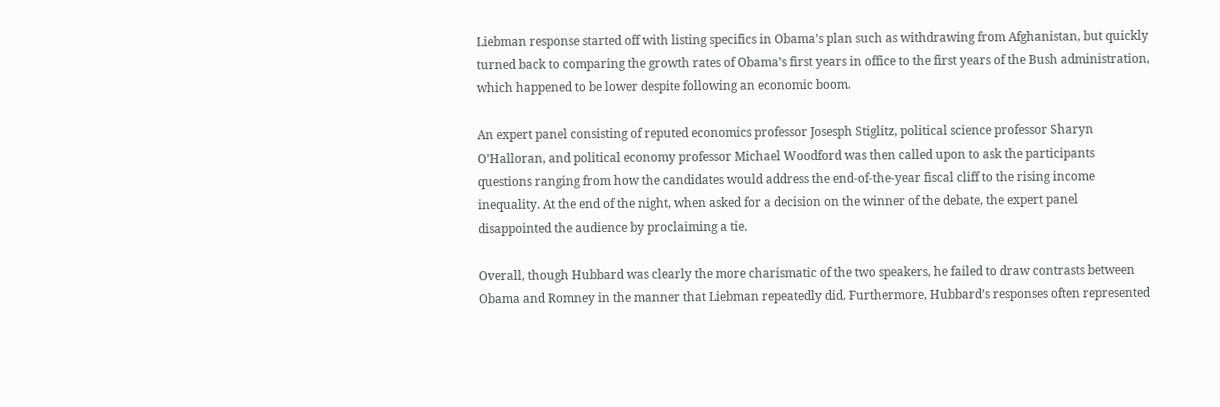Liebman response started off with listing specifics in Obama’s plan such as withdrawing from Afghanistan, but quickly turned back to comparing the growth rates of Obama’s first years in office to the first years of the Bush administration, which happened to be lower despite following an economic boom.

An expert panel consisting of reputed economics professor Josesph Stiglitz, political science professor Sharyn O’Halloran, and political economy professor Michael Woodford was then called upon to ask the participants questions ranging from how the candidates would address the end-of-the-year fiscal cliff to the rising income inequality. At the end of the night, when asked for a decision on the winner of the debate, the expert panel disappointed the audience by proclaiming a tie.

Overall, though Hubbard was clearly the more charismatic of the two speakers, he failed to draw contrasts between Obama and Romney in the manner that Liebman repeatedly did. Furthermore, Hubbard’s responses often represented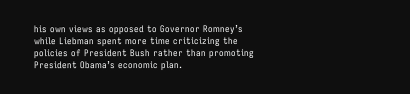his own views as opposed to Governor Romney’s while Liebman spent more time criticizing the policies of President Bush rather than promoting President Obama’s economic plan.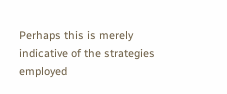Perhaps this is merely indicative of the strategies employed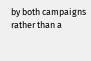by both campaigns rather than a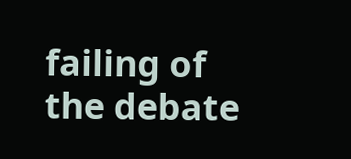failing of the debate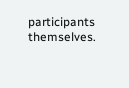participants themselves.